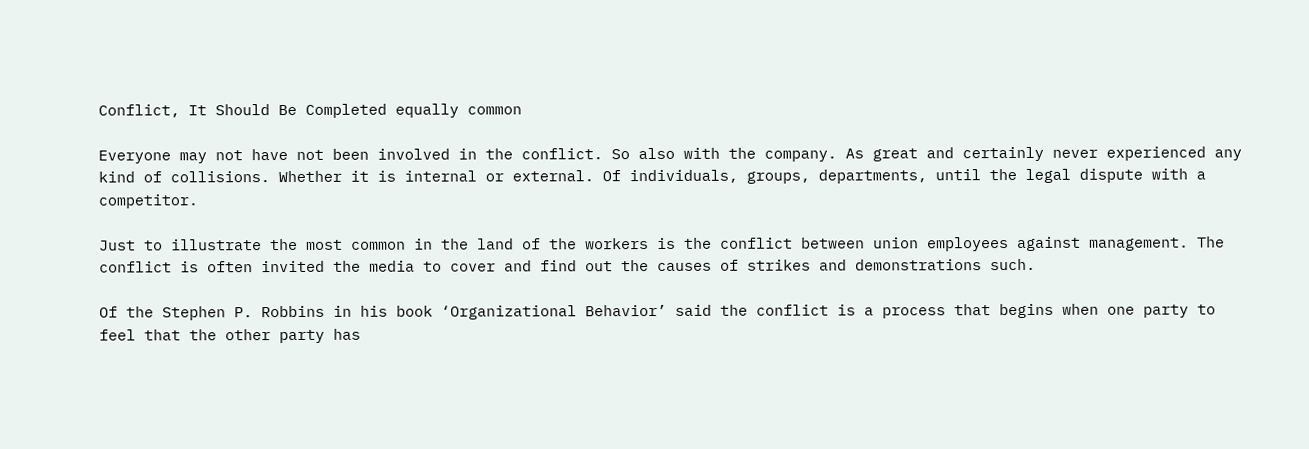Conflict, It Should Be Completed equally common

Everyone may not have not been involved in the conflict. So also with the company. As great and certainly never experienced any kind of collisions. Whether it is internal or external. Of individuals, groups, departments, until the legal dispute with a competitor.

Just to illustrate the most common in the land of the workers is the conflict between union employees against management. The conflict is often invited the media to cover and find out the causes of strikes and demonstrations such.

Of the Stephen P. Robbins in his book ‘Organizational Behavior’ said the conflict is a process that begins when one party to feel that the other party has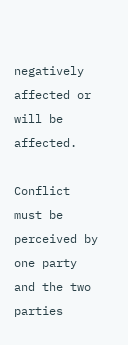negatively affected or will be affected.

Conflict must be perceived by one party and the two parties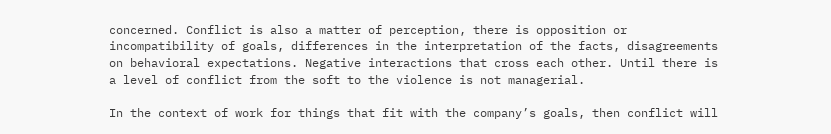concerned. Conflict is also a matter of perception, there is opposition or incompatibility of goals, differences in the interpretation of the facts, disagreements on behavioral expectations. Negative interactions that cross each other. Until there is a level of conflict from the soft to the violence is not managerial.

In the context of work for things that fit with the company’s goals, then conflict will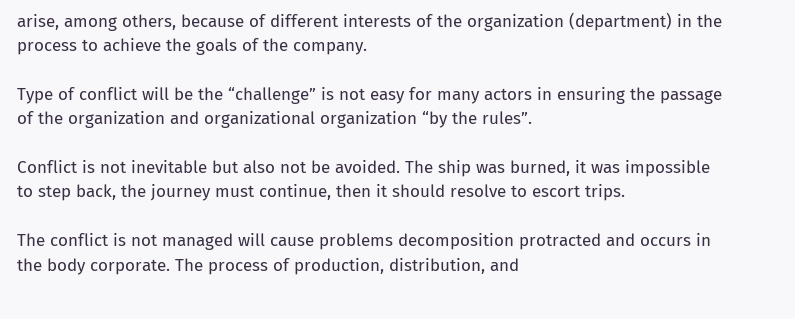arise, among others, because of different interests of the organization (department) in the process to achieve the goals of the company.

Type of conflict will be the “challenge” is not easy for many actors in ensuring the passage of the organization and organizational organization “by the rules”.

Conflict is not inevitable but also not be avoided. The ship was burned, it was impossible to step back, the journey must continue, then it should resolve to escort trips.

The conflict is not managed will cause problems decomposition protracted and occurs in the body corporate. The process of production, distribution, and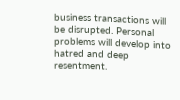business transactions will be disrupted. Personal problems will develop into hatred and deep resentment.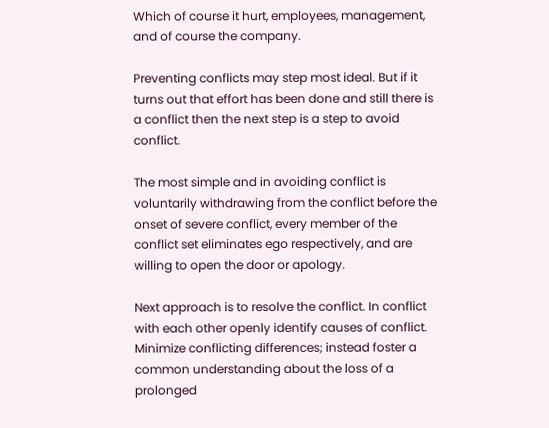Which of course it hurt, employees, management, and of course the company.

Preventing conflicts may step most ideal. But if it turns out that effort has been done and still there is a conflict then the next step is a step to avoid conflict.

The most simple and in avoiding conflict is voluntarily withdrawing from the conflict before the onset of severe conflict, every member of the conflict set eliminates ego respectively, and are willing to open the door or apology.

Next approach is to resolve the conflict. In conflict with each other openly identify causes of conflict. Minimize conflicting differences; instead foster a common understanding about the loss of a prolonged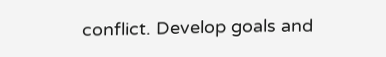conflict. Develop goals and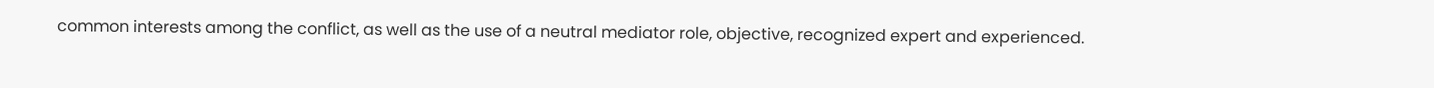common interests among the conflict, as well as the use of a neutral mediator role, objective, recognized expert and experienced.